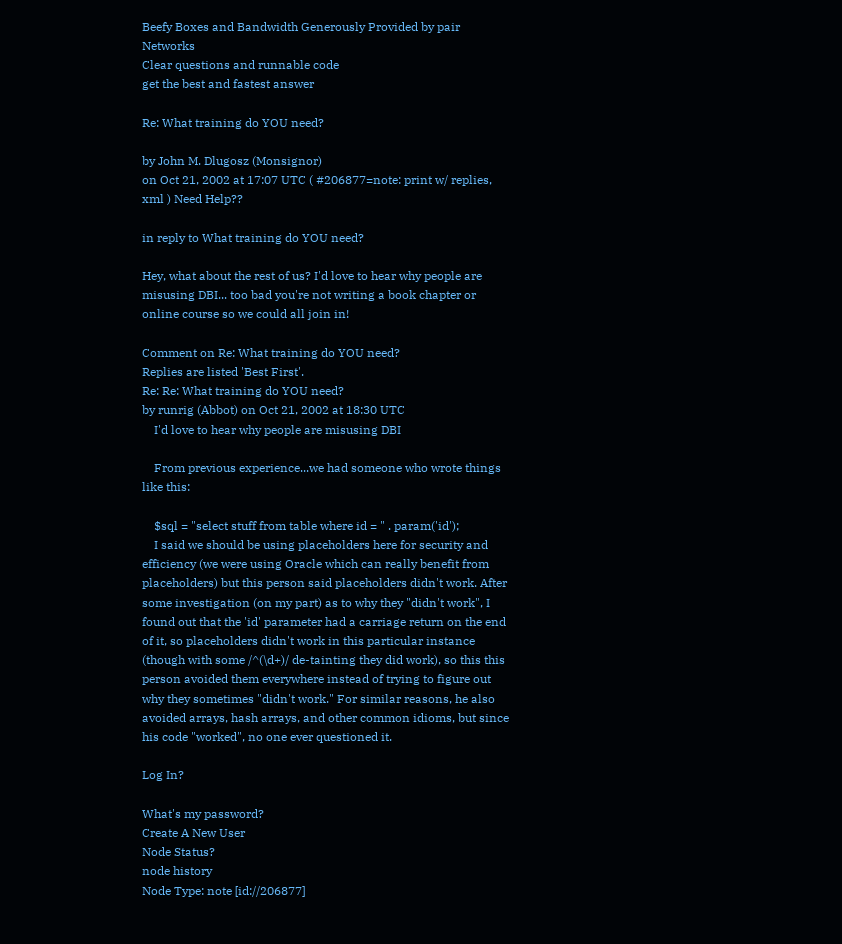Beefy Boxes and Bandwidth Generously Provided by pair Networks
Clear questions and runnable code
get the best and fastest answer

Re: What training do YOU need?

by John M. Dlugosz (Monsignor)
on Oct 21, 2002 at 17:07 UTC ( #206877=note: print w/ replies, xml ) Need Help??

in reply to What training do YOU need?

Hey, what about the rest of us? I'd love to hear why people are misusing DBI... too bad you're not writing a book chapter or online course so we could all join in!

Comment on Re: What training do YOU need?
Replies are listed 'Best First'.
Re: Re: What training do YOU need?
by runrig (Abbot) on Oct 21, 2002 at 18:30 UTC
    I'd love to hear why people are misusing DBI

    From previous experience...we had someone who wrote things like this:

    $sql = "select stuff from table where id = " . param('id');
    I said we should be using placeholders here for security and efficiency (we were using Oracle which can really benefit from placeholders) but this person said placeholders didn't work. After some investigation (on my part) as to why they "didn't work", I found out that the 'id' parameter had a carriage return on the end of it, so placeholders didn't work in this particular instance (though with some /^(\d+)/ de-tainting they did work), so this this person avoided them everywhere instead of trying to figure out why they sometimes "didn't work." For similar reasons, he also avoided arrays, hash arrays, and other common idioms, but since his code "worked", no one ever questioned it.

Log In?

What's my password?
Create A New User
Node Status?
node history
Node Type: note [id://206877]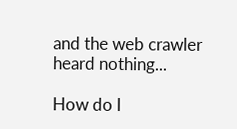and the web crawler heard nothing...

How do I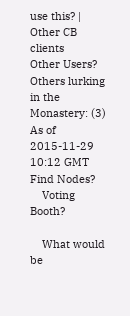use this? | Other CB clients
Other Users?
Others lurking in the Monastery: (3)
As of 2015-11-29 10:12 GMT
Find Nodes?
    Voting Booth?

    What would be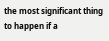the most significant thing to happen if a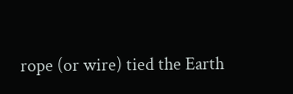rope (or wire) tied the Earth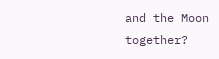and the Moon together?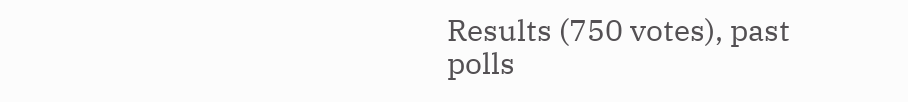Results (750 votes), past polls